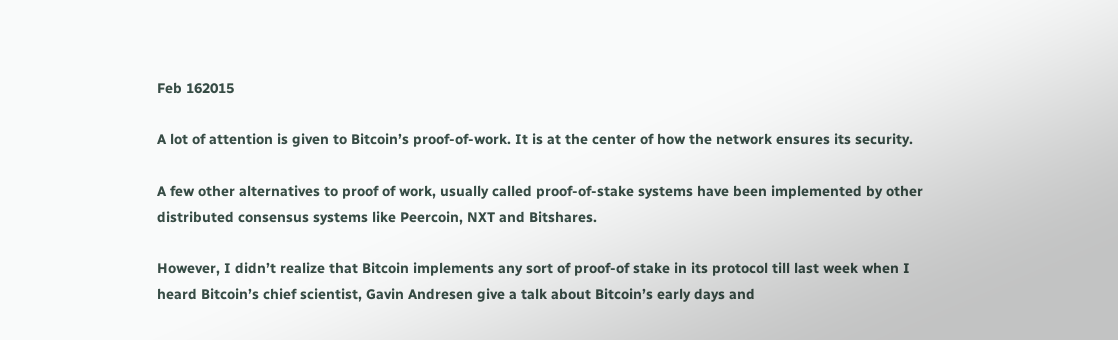Feb 162015

A lot of attention is given to Bitcoin’s proof-of-work. It is at the center of how the network ensures its security.

A few other alternatives to proof of work, usually called proof-of-stake systems have been implemented by other distributed consensus systems like Peercoin, NXT and Bitshares.

However, I didn’t realize that Bitcoin implements any sort of proof-of stake in its protocol till last week when I heard Bitcoin’s chief scientist, Gavin Andresen give a talk about Bitcoin’s early days and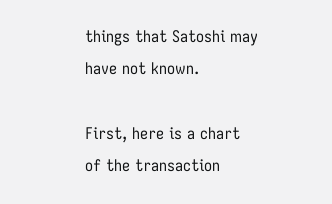things that Satoshi may have not known.

First, here is a chart of the transaction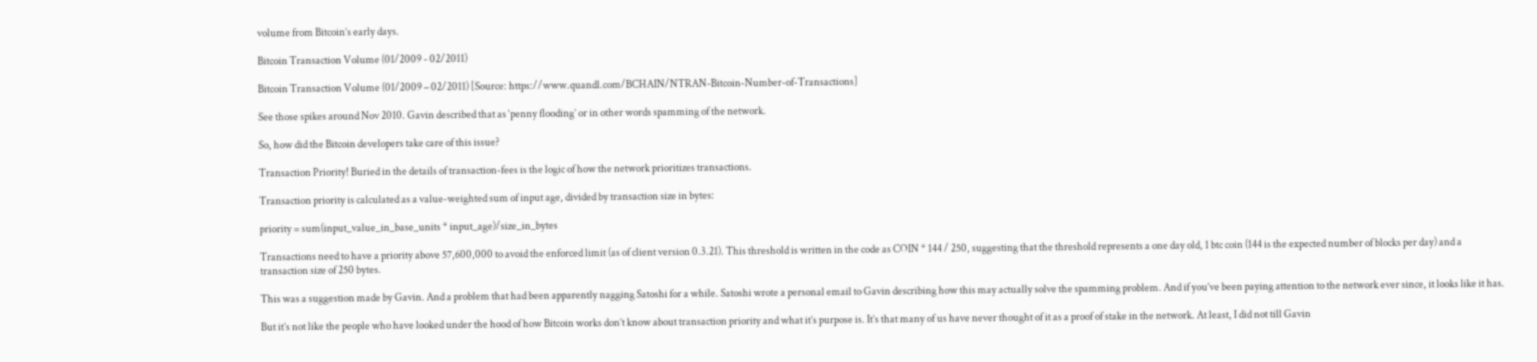volume from Bitcoin’s early days.

Bitcoin Transaction Volume (01/2009 - 02/2011)

Bitcoin Transaction Volume (01/2009 – 02/2011) [Source: https://www.quandl.com/BCHAIN/NTRAN-Bitcoin-Number-of-Transactions]

See those spikes around Nov 2010. Gavin described that as ‘penny flooding’ or in other words spamming of the network.

So, how did the Bitcoin developers take care of this issue?

Transaction Priority! Buried in the details of transaction-fees is the logic of how the network prioritizes transactions.

Transaction priority is calculated as a value-weighted sum of input age, divided by transaction size in bytes:

priority = sum(input_value_in_base_units * input_age)/size_in_bytes

Transactions need to have a priority above 57,600,000 to avoid the enforced limit (as of client version 0.3.21). This threshold is written in the code as COIN * 144 / 250, suggesting that the threshold represents a one day old, 1 btc coin (144 is the expected number of blocks per day) and a transaction size of 250 bytes.

This was a suggestion made by Gavin. And a problem that had been apparently nagging Satoshi for a while. Satoshi wrote a personal email to Gavin describing how this may actually solve the spamming problem. And if you’ve been paying attention to the network ever since, it looks like it has.

But it’s not like the people who have looked under the hood of how Bitcoin works don’t know about transaction priority and what it’s purpose is. It’s that many of us have never thought of it as a proof of stake in the network. At least, I did not till Gavin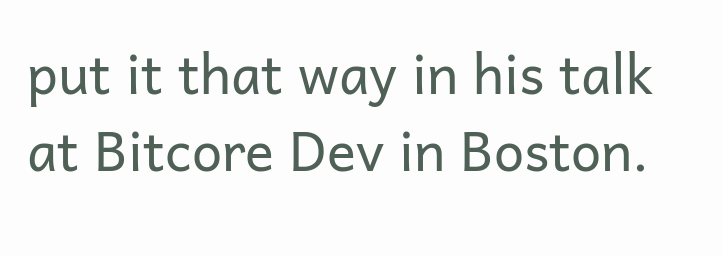put it that way in his talk at Bitcore Dev in Boston.